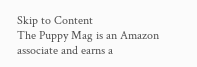Skip to Content
The Puppy Mag is an Amazon associate and earns a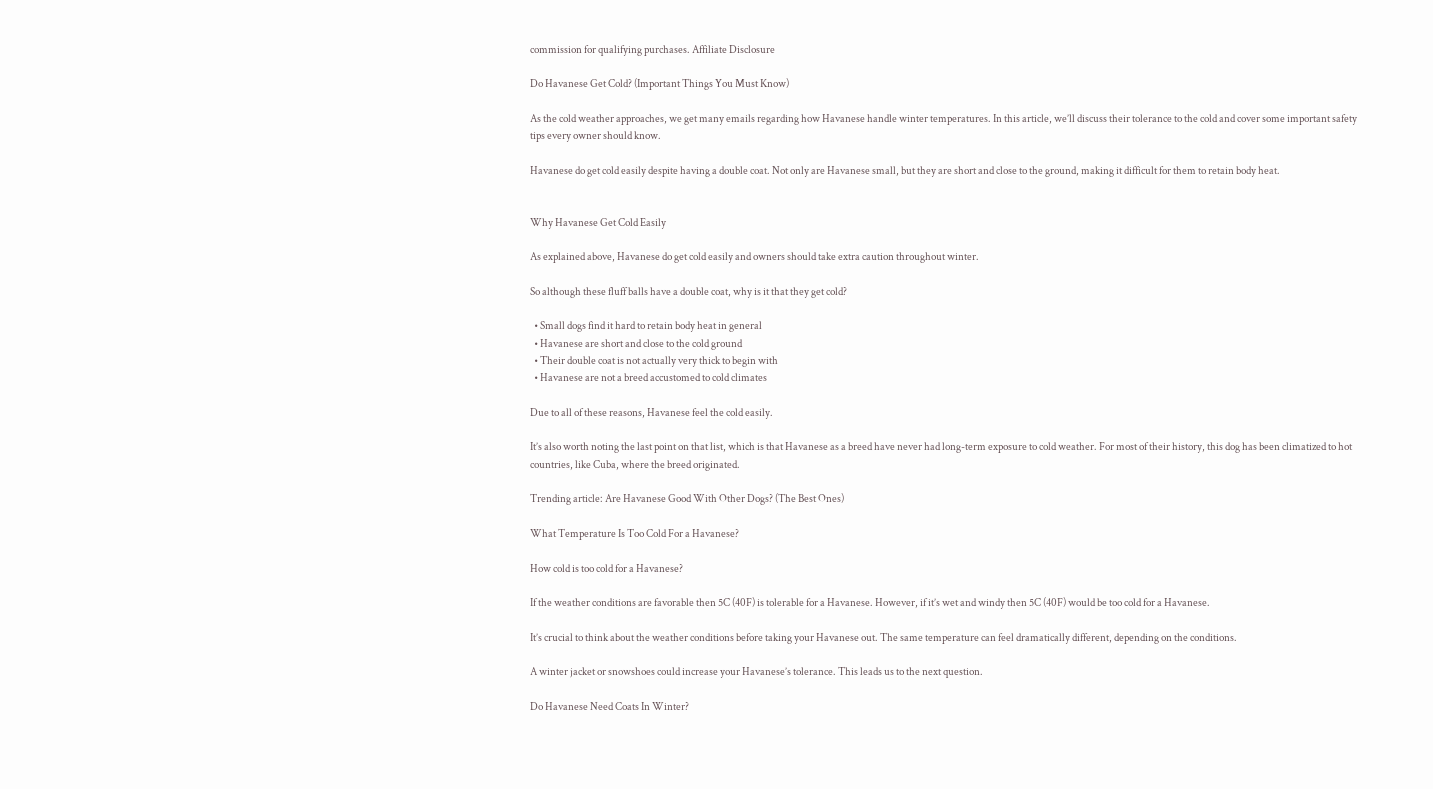commission for qualifying purchases. Affiliate Disclosure

Do Havanese Get Cold? (Important Things You Must Know)

As the cold weather approaches, we get many emails regarding how Havanese handle winter temperatures. In this article, we’ll discuss their tolerance to the cold and cover some important safety tips every owner should know.

Havanese do get cold easily despite having a double coat. Not only are Havanese small, but they are short and close to the ground, making it difficult for them to retain body heat.


Why Havanese Get Cold Easily

As explained above, Havanese do get cold easily and owners should take extra caution throughout winter.

So although these fluff balls have a double coat, why is it that they get cold?

  • Small dogs find it hard to retain body heat in general
  • Havanese are short and close to the cold ground
  • Their double coat is not actually very thick to begin with
  • Havanese are not a breed accustomed to cold climates

Due to all of these reasons, Havanese feel the cold easily.

It’s also worth noting the last point on that list, which is that Havanese as a breed have never had long-term exposure to cold weather. For most of their history, this dog has been climatized to hot countries, like Cuba, where the breed originated.

Trending article: Are Havanese Good With Other Dogs? (The Best Ones)

What Temperature Is Too Cold For a Havanese?

How cold is too cold for a Havanese?

If the weather conditions are favorable then 5C (40F) is tolerable for a Havanese. However, if it’s wet and windy then 5C (40F) would be too cold for a Havanese.

It’s crucial to think about the weather conditions before taking your Havanese out. The same temperature can feel dramatically different, depending on the conditions.

A winter jacket or snowshoes could increase your Havanese’s tolerance. This leads us to the next question.

Do Havanese Need Coats In Winter?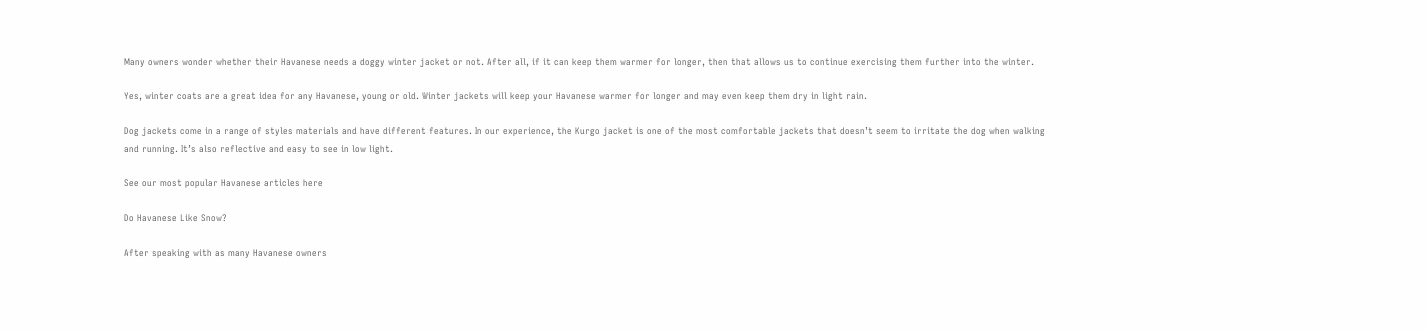Many owners wonder whether their Havanese needs a doggy winter jacket or not. After all, if it can keep them warmer for longer, then that allows us to continue exercising them further into the winter.

Yes, winter coats are a great idea for any Havanese, young or old. Winter jackets will keep your Havanese warmer for longer and may even keep them dry in light rain.

Dog jackets come in a range of styles materials and have different features. In our experience, the Kurgo jacket is one of the most comfortable jackets that doesn’t seem to irritate the dog when walking and running. It’s also reflective and easy to see in low light.

See our most popular Havanese articles here

Do Havanese Like Snow?

After speaking with as many Havanese owners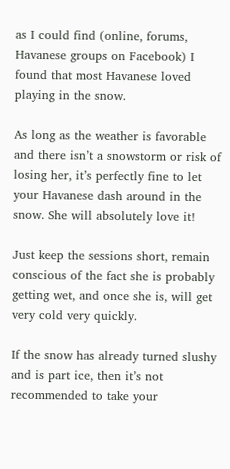as I could find (online, forums, Havanese groups on Facebook) I found that most Havanese loved playing in the snow.

As long as the weather is favorable and there isn’t a snowstorm or risk of losing her, it’s perfectly fine to let your Havanese dash around in the snow. She will absolutely love it!

Just keep the sessions short, remain conscious of the fact she is probably getting wet, and once she is, will get very cold very quickly.

If the snow has already turned slushy and is part ice, then it’s not recommended to take your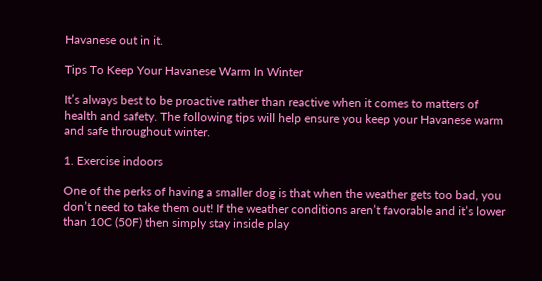Havanese out in it.

Tips To Keep Your Havanese Warm In Winter

It’s always best to be proactive rather than reactive when it comes to matters of health and safety. The following tips will help ensure you keep your Havanese warm and safe throughout winter.

1. Exercise indoors

One of the perks of having a smaller dog is that when the weather gets too bad, you don’t need to take them out! If the weather conditions aren’t favorable and it’s lower than 10C (50F) then simply stay inside play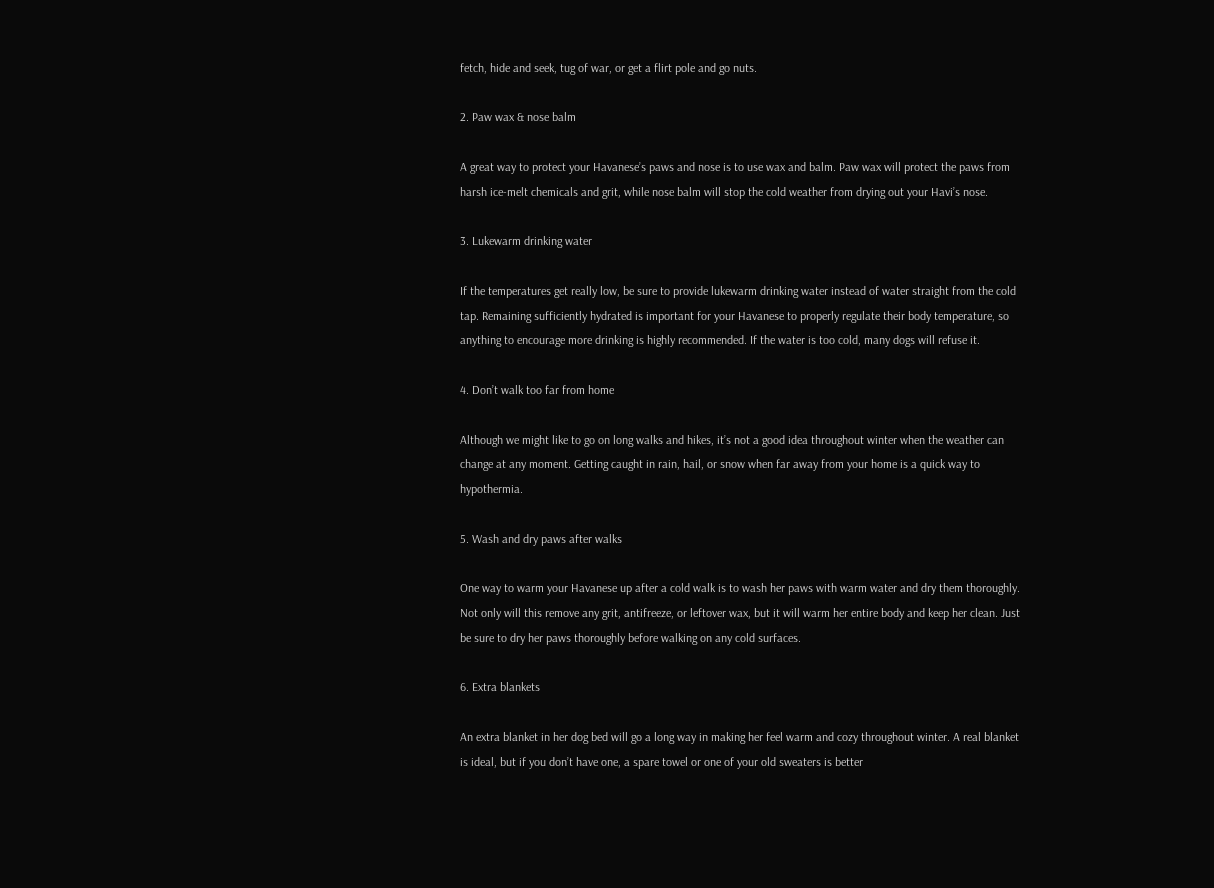fetch, hide and seek, tug of war, or get a flirt pole and go nuts.

2. Paw wax & nose balm

A great way to protect your Havanese’s paws and nose is to use wax and balm. Paw wax will protect the paws from harsh ice-melt chemicals and grit, while nose balm will stop the cold weather from drying out your Havi’s nose.

3. Lukewarm drinking water

If the temperatures get really low, be sure to provide lukewarm drinking water instead of water straight from the cold tap. Remaining sufficiently hydrated is important for your Havanese to properly regulate their body temperature, so anything to encourage more drinking is highly recommended. If the water is too cold, many dogs will refuse it.

4. Don’t walk too far from home

Although we might like to go on long walks and hikes, it’s not a good idea throughout winter when the weather can change at any moment. Getting caught in rain, hail, or snow when far away from your home is a quick way to hypothermia.

5. Wash and dry paws after walks

One way to warm your Havanese up after a cold walk is to wash her paws with warm water and dry them thoroughly. Not only will this remove any grit, antifreeze, or leftover wax, but it will warm her entire body and keep her clean. Just be sure to dry her paws thoroughly before walking on any cold surfaces.

6. Extra blankets

An extra blanket in her dog bed will go a long way in making her feel warm and cozy throughout winter. A real blanket is ideal, but if you don’t have one, a spare towel or one of your old sweaters is better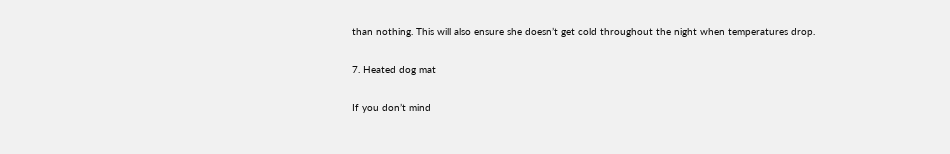than nothing. This will also ensure she doesn’t get cold throughout the night when temperatures drop.

7. Heated dog mat

If you don’t mind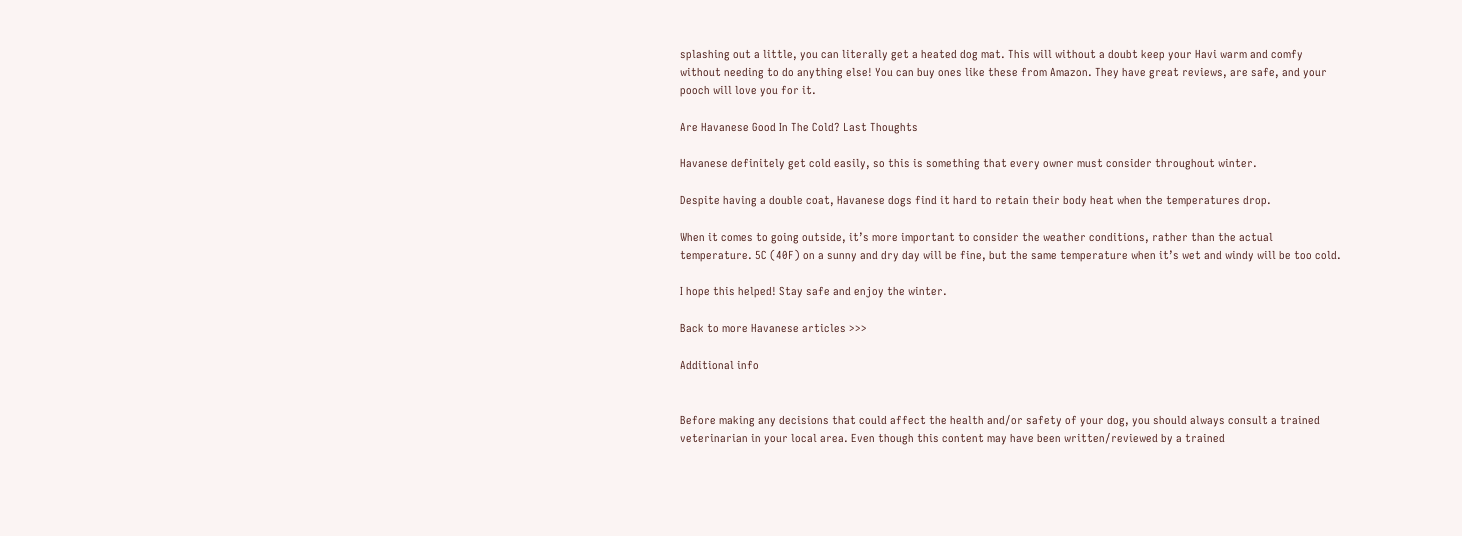splashing out a little, you can literally get a heated dog mat. This will without a doubt keep your Havi warm and comfy without needing to do anything else! You can buy ones like these from Amazon. They have great reviews, are safe, and your pooch will love you for it.

Are Havanese Good In The Cold? Last Thoughts

Havanese definitely get cold easily, so this is something that every owner must consider throughout winter.

Despite having a double coat, Havanese dogs find it hard to retain their body heat when the temperatures drop.

When it comes to going outside, it’s more important to consider the weather conditions, rather than the actual temperature. 5C (40F) on a sunny and dry day will be fine, but the same temperature when it’s wet and windy will be too cold.

I hope this helped! Stay safe and enjoy the winter.

Back to more Havanese articles >>>

Additional info


Before making any decisions that could affect the health and/or safety of your dog, you should always consult a trained veterinarian in your local area. Even though this content may have been written/reviewed by a trained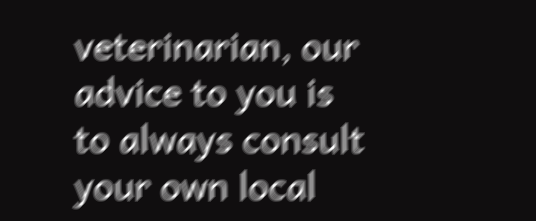veterinarian, our advice to you is to always consult your own local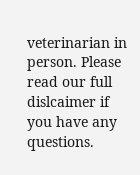veterinarian in person. Please read our full dislcaimer if you have any questions.